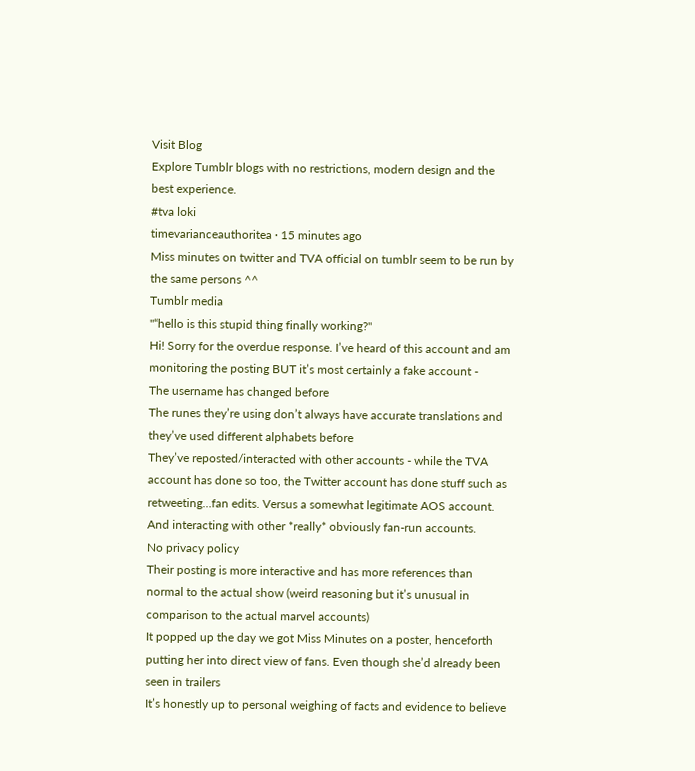Visit Blog
Explore Tumblr blogs with no restrictions, modern design and the best experience.
#tva loki
timevarianceauthoritea · 15 minutes ago
Miss minutes on twitter and TVA official on tumblr seem to be run by the same persons ^^
Tumblr media
"“hello is this stupid thing finally working?"
Hi! Sorry for the overdue response. I’ve heard of this account and am monitoring the posting BUT it’s most certainly a fake account -
The username has changed before
The runes they’re using don’t always have accurate translations and they’ve used different alphabets before
They’ve reposted/interacted with other accounts - while the TVA account has done so too, the Twitter account has done stuff such as retweeting…fan edits. Versus a somewhat legitimate AOS account. And interacting with other *really* obviously fan-run accounts.
No privacy policy
Their posting is more interactive and has more references than normal to the actual show (weird reasoning but it’s unusual in comparison to the actual marvel accounts)
It popped up the day we got Miss Minutes on a poster, henceforth putting her into direct view of fans. Even though she’d already been seen in trailers
It’s honestly up to personal weighing of facts and evidence to believe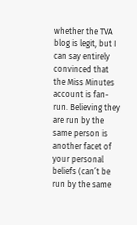whether the TVA blog is legit, but I can say entirely convinced that the Miss Minutes account is fan-run. Believing they are run by the same person is another facet of your personal beliefs (can’t be run by the same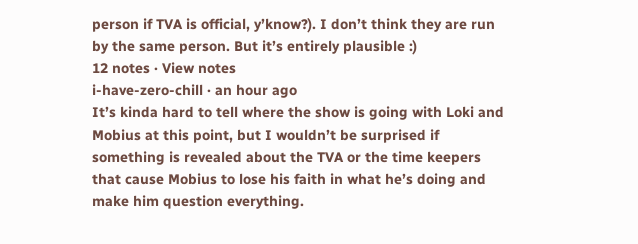person if TVA is official, y’know?). I don’t think they are run by the same person. But it’s entirely plausible :)
12 notes · View notes
i-have-zero-chill · an hour ago
It’s kinda hard to tell where the show is going with Loki and Mobius at this point, but I wouldn’t be surprised if something is revealed about the TVA or the time keepers that cause Mobius to lose his faith in what he’s doing and make him question everything.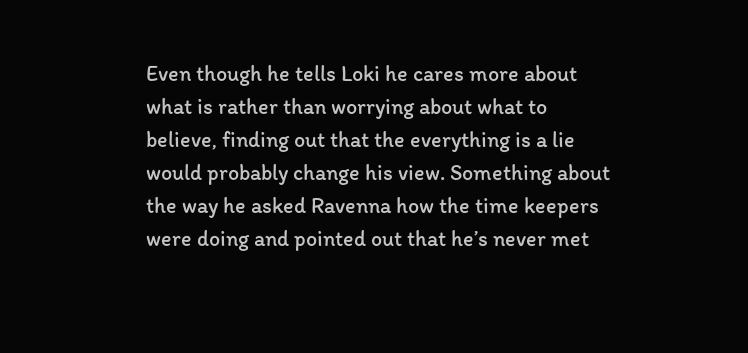Even though he tells Loki he cares more about what is rather than worrying about what to believe, finding out that the everything is a lie would probably change his view. Something about the way he asked Ravenna how the time keepers were doing and pointed out that he’s never met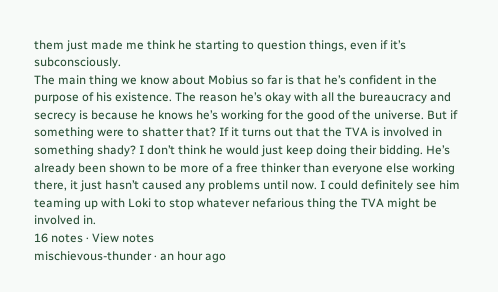them just made me think he starting to question things, even if it’s subconsciously.
The main thing we know about Mobius so far is that he’s confident in the purpose of his existence. The reason he’s okay with all the bureaucracy and secrecy is because he knows he’s working for the good of the universe. But if something were to shatter that? If it turns out that the TVA is involved in something shady? I don’t think he would just keep doing their bidding. He’s already been shown to be more of a free thinker than everyone else working there, it just hasn’t caused any problems until now. I could definitely see him teaming up with Loki to stop whatever nefarious thing the TVA might be involved in.
16 notes · View notes
mischievous-thunder · an hour ago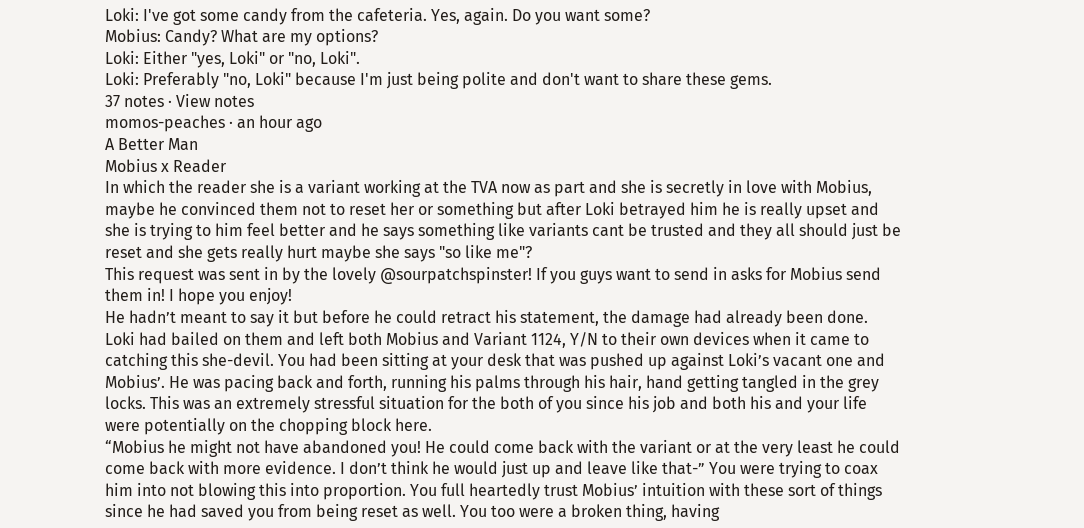Loki: I've got some candy from the cafeteria. Yes, again. Do you want some?
Mobius: Candy? What are my options?
Loki: Either "yes, Loki" or "no, Loki".
Loki: Preferably "no, Loki" because I'm just being polite and don't want to share these gems.
37 notes · View notes
momos-peaches · an hour ago
A Better Man
Mobius x Reader
In which the reader she is a variant working at the TVA now as part and she is secretly in love with Mobius, maybe he convinced them not to reset her or something but after Loki betrayed him he is really upset and she is trying to him feel better and he says something like variants cant be trusted and they all should just be reset and she gets really hurt maybe she says "so like me"?
This request was sent in by the lovely @sourpatchspinster! If you guys want to send in asks for Mobius send them in! I hope you enjoy!
He hadn’t meant to say it but before he could retract his statement, the damage had already been done. Loki had bailed on them and left both Mobius and Variant 1124, Y/N to their own devices when it came to catching this she-devil. You had been sitting at your desk that was pushed up against Loki’s vacant one and Mobius’. He was pacing back and forth, running his palms through his hair, hand getting tangled in the grey locks. This was an extremely stressful situation for the both of you since his job and both his and your life were potentially on the chopping block here.
“Mobius he might not have abandoned you! He could come back with the variant or at the very least he could come back with more evidence. I don’t think he would just up and leave like that-” You were trying to coax him into not blowing this into proportion. You full heartedly trust Mobius’ intuition with these sort of things since he had saved you from being reset as well. You too were a broken thing, having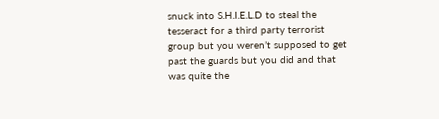snuck into S.H.I.E.L.D to steal the tesseract for a third party terrorist group but you weren’t supposed to get past the guards but you did and that was quite the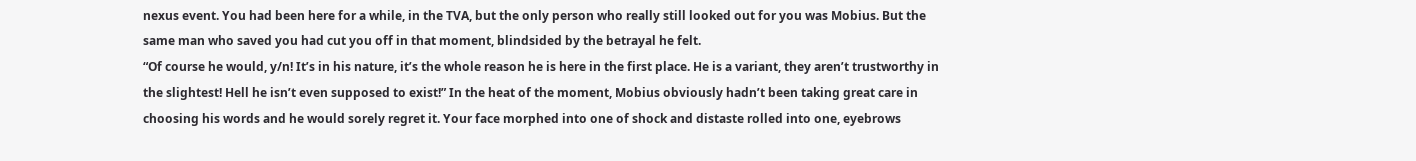nexus event. You had been here for a while, in the TVA, but the only person who really still looked out for you was Mobius. But the same man who saved you had cut you off in that moment, blindsided by the betrayal he felt.
“Of course he would, y/n! It’s in his nature, it’s the whole reason he is here in the first place. He is a variant, they aren’t trustworthy in the slightest! Hell he isn’t even supposed to exist!” In the heat of the moment, Mobius obviously hadn’t been taking great care in choosing his words and he would sorely regret it. Your face morphed into one of shock and distaste rolled into one, eyebrows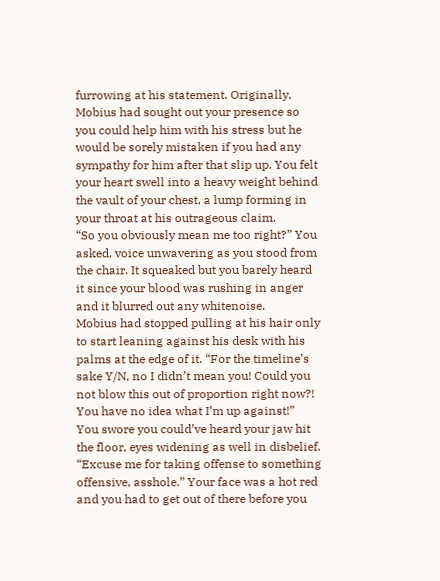furrowing at his statement. Originally, Mobius had sought out your presence so you could help him with his stress but he would be sorely mistaken if you had any sympathy for him after that slip up. You felt your heart swell into a heavy weight behind the vault of your chest, a lump forming in your throat at his outrageous claim.
“So you obviously mean me too right?” You asked, voice unwavering as you stood from the chair. It squeaked but you barely heard it since your blood was rushing in anger and it blurred out any whitenoise.
Mobius had stopped pulling at his hair only to start leaning against his desk with his palms at the edge of it. “For the timeline’s sake Y/N, no I didn’t mean you! Could you not blow this out of proportion right now?! You have no idea what I’m up against!”
You swore you could’ve heard your jaw hit the floor, eyes widening as well in disbelief. “Excuse me for taking offense to something offensive, asshole.” Your face was a hot red and you had to get out of there before you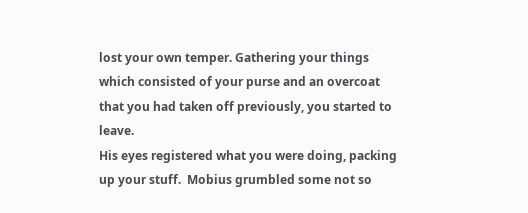lost your own temper. Gathering your things which consisted of your purse and an overcoat that you had taken off previously, you started to leave.
His eyes registered what you were doing, packing up your stuff.  Mobius grumbled some not so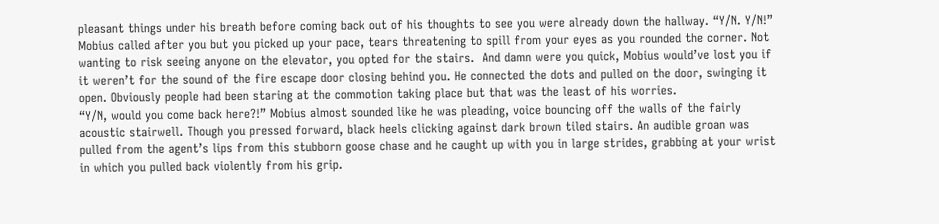pleasant things under his breath before coming back out of his thoughts to see you were already down the hallway. “Y/N. Y/N!” Mobius called after you but you picked up your pace, tears threatening to spill from your eyes as you rounded the corner. Not wanting to risk seeing anyone on the elevator, you opted for the stairs.  And damn were you quick, Mobius would’ve lost you if it weren’t for the sound of the fire escape door closing behind you. He connected the dots and pulled on the door, swinging it open. Obviously people had been staring at the commotion taking place but that was the least of his worries.
“Y/N, would you come back here?!” Mobius almost sounded like he was pleading, voice bouncing off the walls of the fairly acoustic stairwell. Though you pressed forward, black heels clicking against dark brown tiled stairs. An audible groan was pulled from the agent’s lips from this stubborn goose chase and he caught up with you in large strides, grabbing at your wrist in which you pulled back violently from his grip.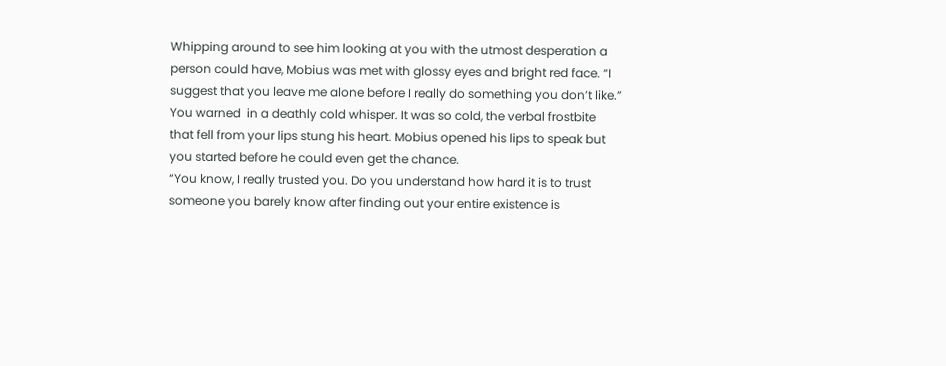Whipping around to see him looking at you with the utmost desperation a person could have, Mobius was met with glossy eyes and bright red face. “I suggest that you leave me alone before I really do something you don’t like.” You warned  in a deathly cold whisper. It was so cold, the verbal frostbite that fell from your lips stung his heart. Mobius opened his lips to speak but you started before he could even get the chance.
“You know, I really trusted you. Do you understand how hard it is to trust someone you barely know after finding out your entire existence is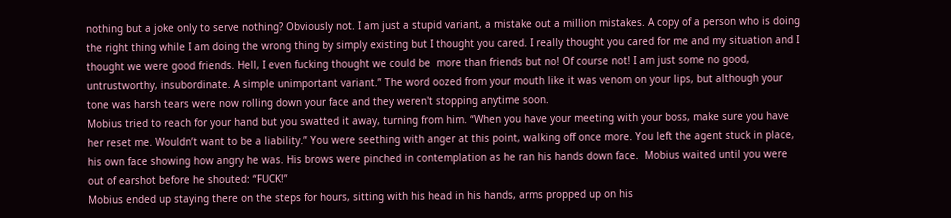nothing but a joke only to serve nothing? Obviously not. I am just a stupid variant, a mistake out a million mistakes. A copy of a person who is doing the right thing while I am doing the wrong thing by simply existing but I thought you cared. I really thought you cared for me and my situation and I thought we were good friends. Hell, I even fucking thought we could be  more than friends but no! Of course not! I am just some no good, untrustworthy, insubordinate. A simple unimportant variant.” The word oozed from your mouth like it was venom on your lips, but although your tone was harsh tears were now rolling down your face and they weren't stopping anytime soon.
Mobius tried to reach for your hand but you swatted it away, turning from him. “When you have your meeting with your boss, make sure you have her reset me. Wouldn’t want to be a liability.” You were seething with anger at this point, walking off once more. You left the agent stuck in place, his own face showing how angry he was. His brows were pinched in contemplation as he ran his hands down face.  Mobius waited until you were out of earshot before he shouted: “FUCK!”
Mobius ended up staying there on the steps for hours, sitting with his head in his hands, arms propped up on his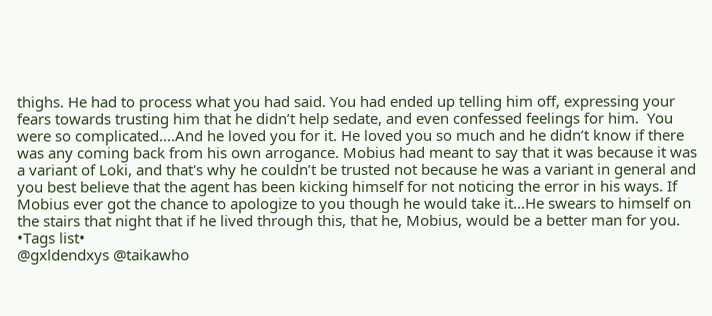thighs. He had to process what you had said. You had ended up telling him off, expressing your fears towards trusting him that he didn’t help sedate, and even confessed feelings for him.  You were so complicated....And he loved you for it. He loved you so much and he didn’t know if there was any coming back from his own arrogance. Mobius had meant to say that it was because it was a variant of Loki, and that's why he couldn’t be trusted not because he was a variant in general and you best believe that the agent has been kicking himself for not noticing the error in his ways. If Mobius ever got the chance to apologize to you though he would take it...He swears to himself on the stairs that night that if he lived through this, that he, Mobius, would be a better man for you.
•Tags list•
@gxldendxys @taikawho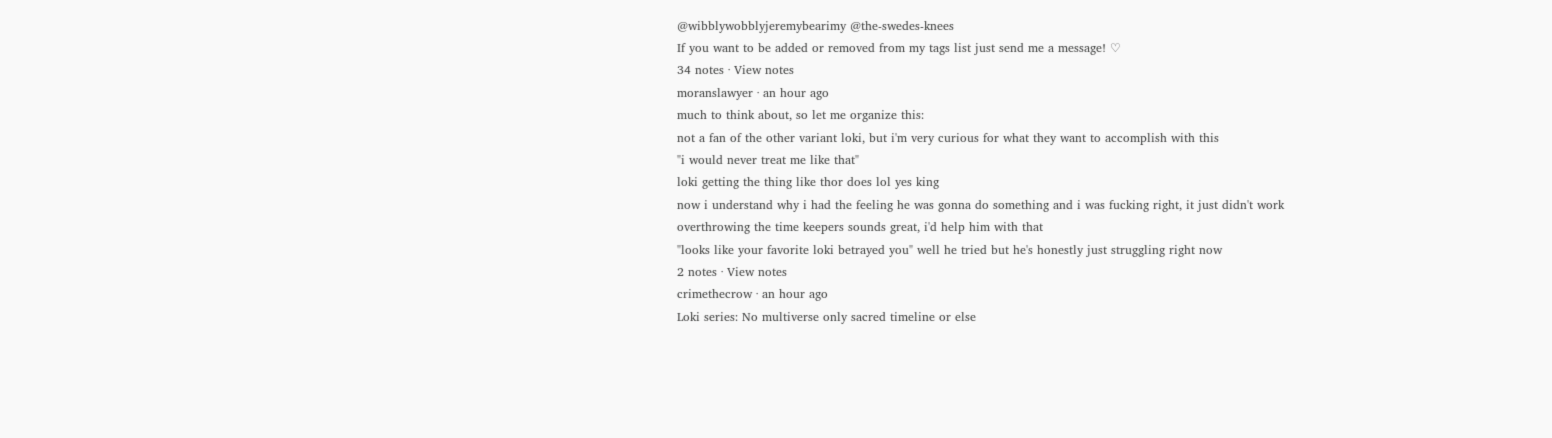@wibblywobblyjeremybearimy @the-swedes-knees
If you want to be added or removed from my tags list just send me a message! ♡
34 notes · View notes
moranslawyer · an hour ago
much to think about, so let me organize this:
not a fan of the other variant loki, but i'm very curious for what they want to accomplish with this
"i would never treat me like that"
loki getting the thing like thor does lol yes king
now i understand why i had the feeling he was gonna do something and i was fucking right, it just didn't work
overthrowing the time keepers sounds great, i'd help him with that
"looks like your favorite loki betrayed you" well he tried but he's honestly just struggling right now
2 notes · View notes
crimethecrow · an hour ago
Loki series: No multiverse only sacred timeline or else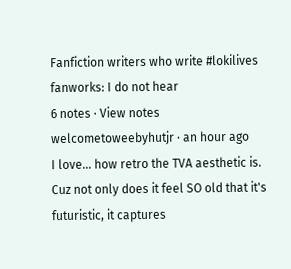Fanfiction writers who write #lokilives fanworks: I do not hear
6 notes · View notes
welcometoweebyhutjr · an hour ago
I love... how retro the TVA aesthetic is.
Cuz not only does it feel SO old that it's futuristic, it captures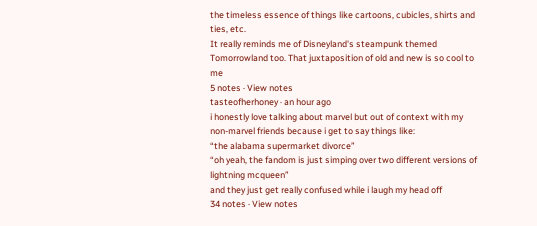the timeless essence of things like cartoons, cubicles, shirts and ties, etc.
It really reminds me of Disneyland's steampunk themed Tomorrowland too. That juxtaposition of old and new is so cool to me
5 notes · View notes
tasteofherhoney · an hour ago
i honestly love talking about marvel but out of context with my non-marvel friends because i get to say things like:
“the alabama supermarket divorce”
“oh yeah, the fandom is just simping over two different versions of lightning mcqueen”
and they just get really confused while i laugh my head off
34 notes · View notes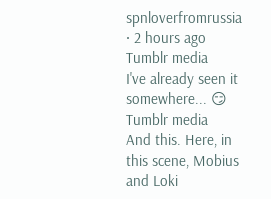spnloverfromrussia · 2 hours ago
Tumblr media
I've already seen it somewhere... 😏
Tumblr media
And this. Here, in this scene, Mobius and Loki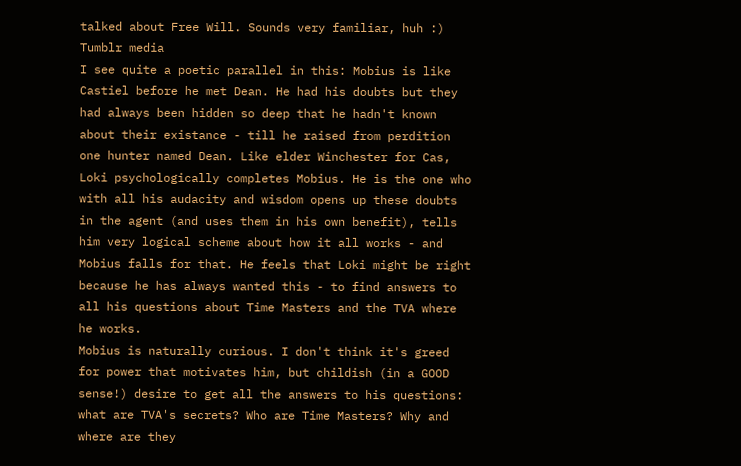talked about Free Will. Sounds very familiar, huh :)
Tumblr media
I see quite a poetic parallel in this: Mobius is like Castiel before he met Dean. He had his doubts but they had always been hidden so deep that he hadn't known about their existance - till he raised from perdition one hunter named Dean. Like elder Winchester for Cas, Loki psychologically completes Mobius. He is the one who with all his audacity and wisdom opens up these doubts in the agent (and uses them in his own benefit), tells him very logical scheme about how it all works - and Mobius falls for that. He feels that Loki might be right because he has always wanted this - to find answers to all his questions about Time Masters and the TVA where he works.
Mobius is naturally curious. I don't think it's greed for power that motivates him, but childish (in a GOOD sense!) desire to get all the answers to his questions: what are TVA's secrets? Who are Time Masters? Why and where are they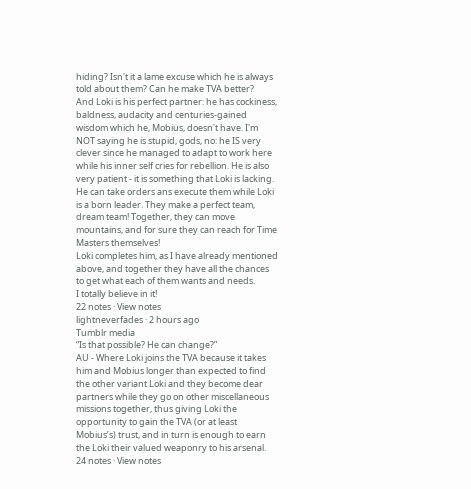hiding? Isn't it a lame excuse which he is always told about them? Can he make TVA better?
And Loki is his perfect partner: he has cockiness, baldness, audacity and centuries-gained wisdom which he, Mobius, doesn't have. I'm NOT saying he is stupid, gods, no: he IS very clever since he managed to adapt to work here while his inner self cries for rebellion. He is also very patient - it is something that Loki is lacking. He can take orders ans execute them while Loki is a born leader. They make a perfect team, dream team! Together, they can move mountains, and for sure they can reach for Time Masters themselves!
Loki completes him, as I have already mentioned above, and together they have all the chances to get what each of them wants and needs.
I totally believe in it!
22 notes · View notes
lightneverfades · 2 hours ago
Tumblr media
“Is that possible? He can change?”
AU - Where Loki joins the TVA because it takes him and Mobius longer than expected to find the other variant Loki and they become dear partners while they go on other miscellaneous missions together, thus giving Loki the opportunity to gain the TVA (or at least Mobius’s) trust, and in turn is enough to earn the Loki their valued weaponry to his arsenal.
24 notes · View notes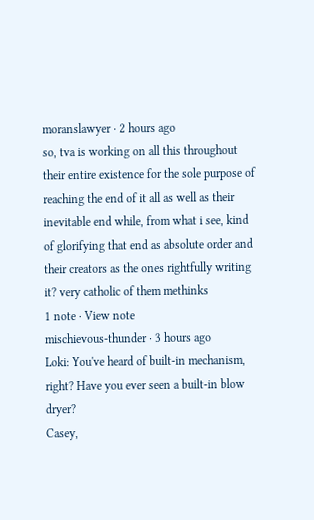moranslawyer · 2 hours ago
so, tva is working on all this throughout their entire existence for the sole purpose of reaching the end of it all as well as their inevitable end while, from what i see, kind of glorifying that end as absolute order and their creators as the ones rightfully writing it? very catholic of them methinks
1 note · View note
mischievous-thunder · 3 hours ago
Loki: You've heard of built-in mechanism, right? Have you ever seen a built-in blow dryer?
Casey,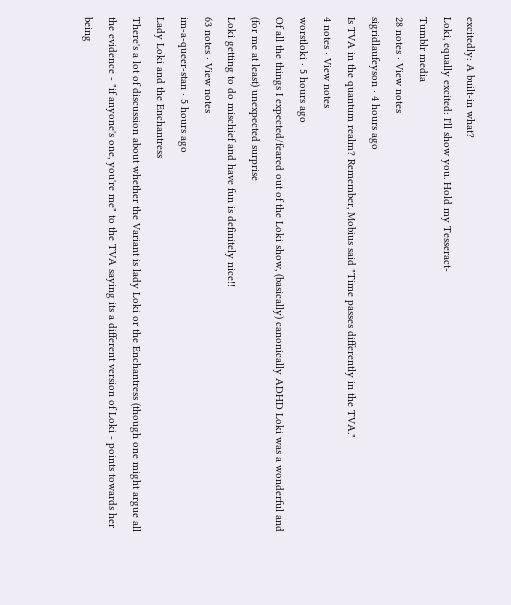excitedly: A built-in what?
Loki, equally excited: I'll show you. Hold my Tesseract-
Tumblr media
28 notes · View notes
sigridlaufeyson · 4 hours ago
Is TVA in the quantum realm? Remember, Mobius said "Time passes differently in the TVA."
4 notes · View notes
worstloki · 5 hours ago
Of all the things I expected/feared out of the Loki show, (basically) canonically ADHD Loki was a wonderful and (for me at least) unexpected surprise
Loki getting to do mischief and have fun is definitely nice!!
63 notes · View notes
im-a-queer-stan · 5 hours ago
Lady Loki and the Enchantress
There's a lot of discussion about whether the Variant is lady Loki or the Enchantress (though one might argue all the evidence - "if anyone's one, you're me" to the TVA saying its a different version of Loki - points towards her being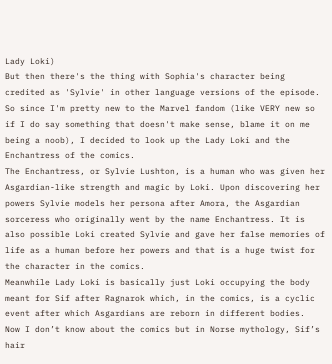Lady Loki)
But then there's the thing with Sophia's character being credited as 'Sylvie' in other language versions of the episode.
So since I'm pretty new to the Marvel fandom (like VERY new so if I do say something that doesn't make sense, blame it on me being a noob), I decided to look up the Lady Loki and the Enchantress of the comics.
The Enchantress, or Sylvie Lushton, is a human who was given her Asgardian-like strength and magic by Loki. Upon discovering her powers Sylvie models her persona after Amora, the Asgardian sorceress who originally went by the name Enchantress. It is also possible Loki created Sylvie and gave her false memories of life as a human before her powers and that is a huge twist for the character in the comics.
Meanwhile Lady Loki is basically just Loki occupying the body meant for Sif after Ragnarok which, in the comics, is a cyclic event after which Asgardians are reborn in different bodies.
Now I don’t know about the comics but in Norse mythology, Sif’s hair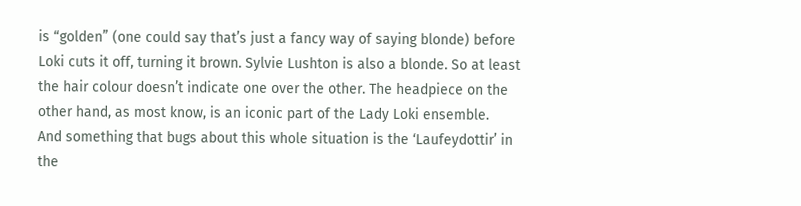is “golden” (one could say that’s just a fancy way of saying blonde) before Loki cuts it off, turning it brown. Sylvie Lushton is also a blonde. So at least the hair colour doesn’t indicate one over the other. The headpiece on the other hand, as most know, is an iconic part of the Lady Loki ensemble.
And something that bugs about this whole situation is the ‘Laufeydottir’ in the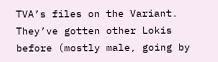TVA’s files on the Variant. They’ve gotten other Lokis before (mostly male, going by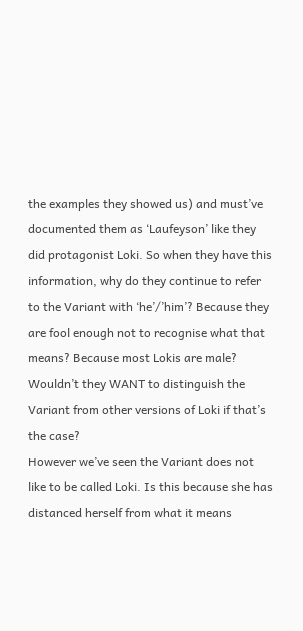the examples they showed us) and must’ve documented them as ‘Laufeyson’ like they did protagonist Loki. So when they have this information, why do they continue to refer to the Variant with ‘he’/’him’? Because they are fool enough not to recognise what that means? Because most Lokis are male? Wouldn’t they WANT to distinguish the Variant from other versions of Loki if that’s the case?
However we’ve seen the Variant does not like to be called Loki. Is this because she has distanced herself from what it means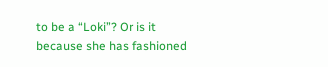to be a “Loki”? Or is it because she has fashioned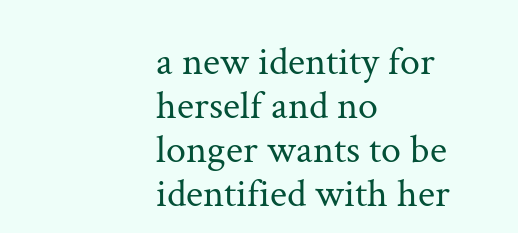a new identity for herself and no longer wants to be identified with her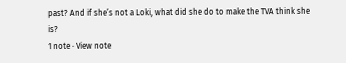past? And if she’s not a Loki, what did she do to make the TVA think she is?
1 note · View note